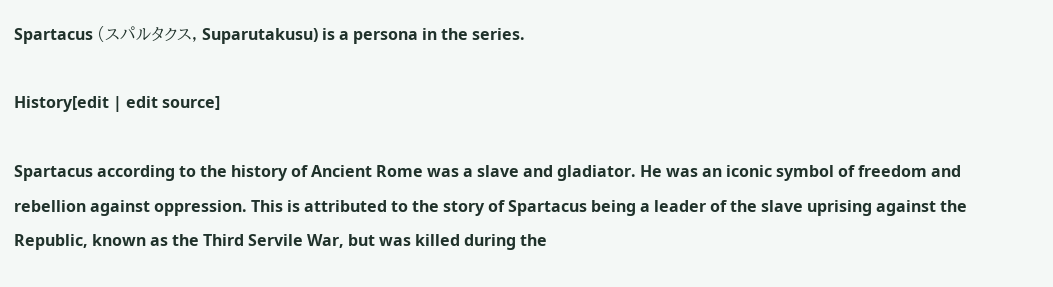Spartacus (スパルタクス, Suparutakusu) is a persona in the series.

History[edit | edit source]

Spartacus according to the history of Ancient Rome was a slave and gladiator. He was an iconic symbol of freedom and rebellion against oppression. This is attributed to the story of Spartacus being a leader of the slave uprising against the Republic, known as the Third Servile War, but was killed during the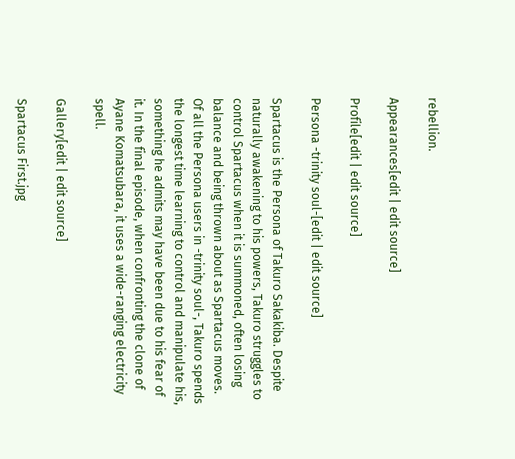rebellion.

Appearances[edit | edit source]

Profile[edit | edit source]

Persona -trinity soul-[edit | edit source]

Spartacus is the Persona of Takuro Sakakiba. Despite naturally awakening to his powers, Takuro struggles to control Spartacus when it is summoned, often losing balance and being thrown about as Spartacus moves. Of all the Persona users in -trinity soul-, Takuro spends the longest time learning to control and manipulate his, something he admits may have been due to his fear of it. In the final episode, when confronting the clone of Ayane Komatsubara, it uses a wide-ranging electricity spell.

Gallery[edit | edit source]

Spartacus First.jpg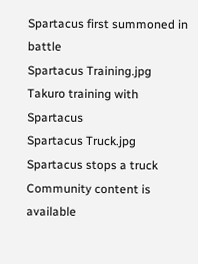Spartacus first summoned in battle
Spartacus Training.jpg
Takuro training with Spartacus
Spartacus Truck.jpg
Spartacus stops a truck
Community content is available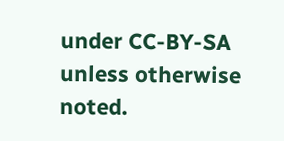under CC-BY-SA unless otherwise noted.